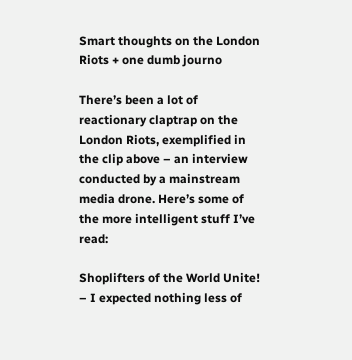Smart thoughts on the London Riots + one dumb journo

There’s been a lot of reactionary claptrap on the London Riots, exemplified in the clip above – an interview conducted by a mainstream media drone. Here’s some of the more intelligent stuff I’ve read:

Shoplifters of the World Unite! – I expected nothing less of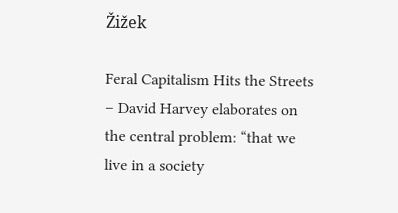Žižek

Feral Capitalism Hits the Streets – David Harvey elaborates on the central problem: “that we live in a society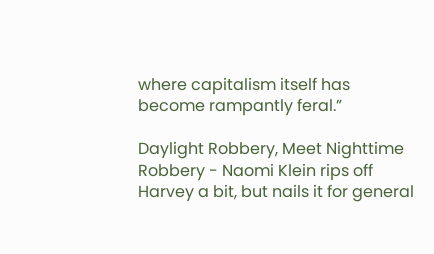where capitalism itself has become rampantly feral.”

Daylight Robbery, Meet Nighttime Robbery - Naomi Klein rips off Harvey a bit, but nails it for general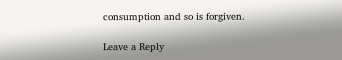consumption and so is forgiven.

Leave a Reply